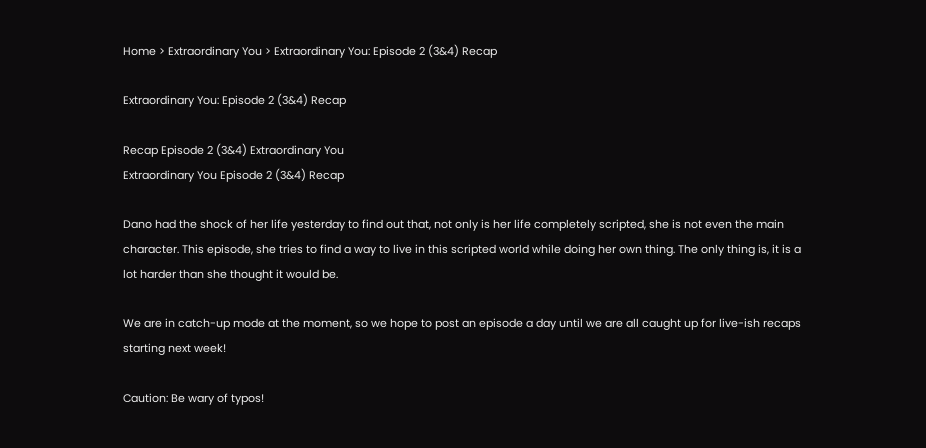Home > Extraordinary You > Extraordinary You: Episode 2 (3&4) Recap

Extraordinary You: Episode 2 (3&4) Recap

Recap Episode 2 (3&4) Extraordinary You
Extraordinary You Episode 2 (3&4) Recap

Dano had the shock of her life yesterday to find out that, not only is her life completely scripted, she is not even the main character. This episode, she tries to find a way to live in this scripted world while doing her own thing. The only thing is, it is a lot harder than she thought it would be.

We are in catch-up mode at the moment, so we hope to post an episode a day until we are all caught up for live-ish recaps starting next week!

Caution: Be wary of typos!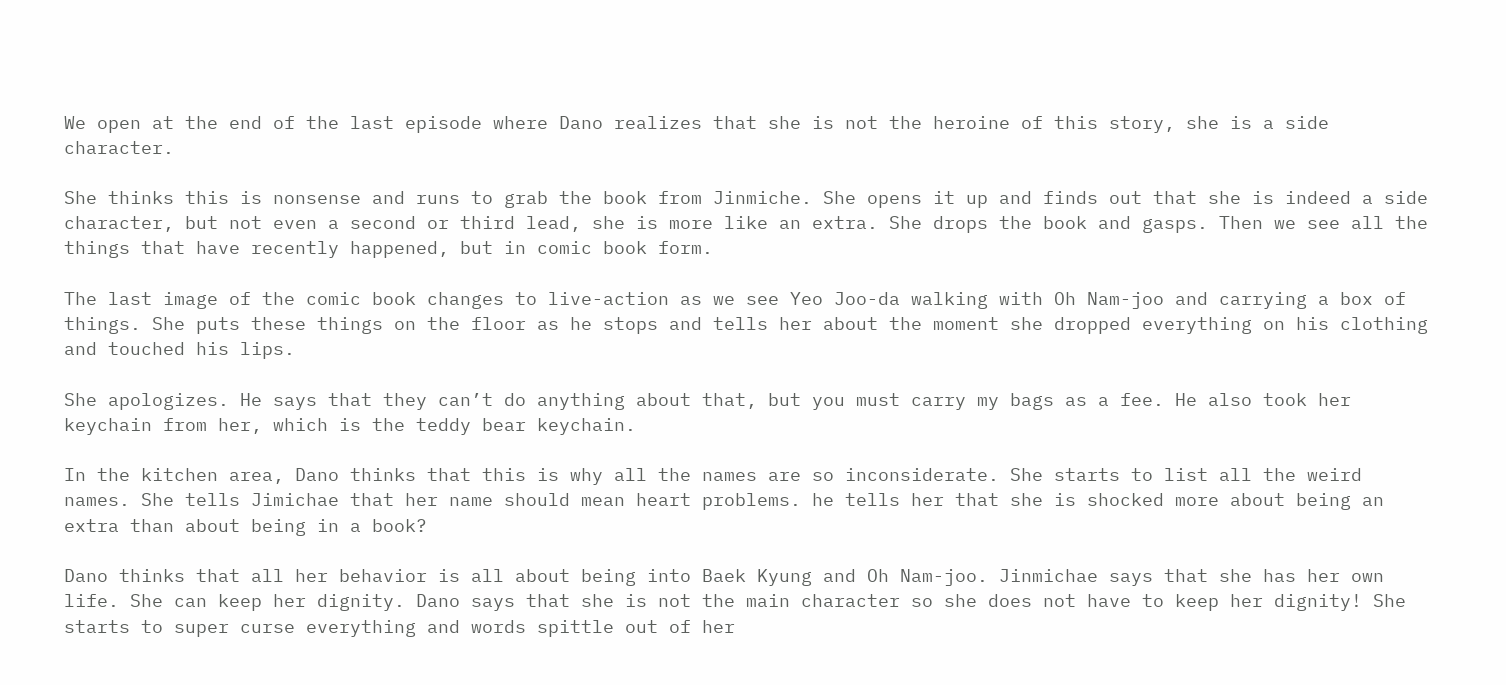We open at the end of the last episode where Dano realizes that she is not the heroine of this story, she is a side character.

She thinks this is nonsense and runs to grab the book from Jinmiche. She opens it up and finds out that she is indeed a side character, but not even a second or third lead, she is more like an extra. She drops the book and gasps. Then we see all the things that have recently happened, but in comic book form.

The last image of the comic book changes to live-action as we see Yeo Joo-da walking with Oh Nam-joo and carrying a box of things. She puts these things on the floor as he stops and tells her about the moment she dropped everything on his clothing and touched his lips.

She apologizes. He says that they can’t do anything about that, but you must carry my bags as a fee. He also took her keychain from her, which is the teddy bear keychain.

In the kitchen area, Dano thinks that this is why all the names are so inconsiderate. She starts to list all the weird names. She tells Jimichae that her name should mean heart problems. he tells her that she is shocked more about being an extra than about being in a book?

Dano thinks that all her behavior is all about being into Baek Kyung and Oh Nam-joo. Jinmichae says that she has her own life. She can keep her dignity. Dano says that she is not the main character so she does not have to keep her dignity! She starts to super curse everything and words spittle out of her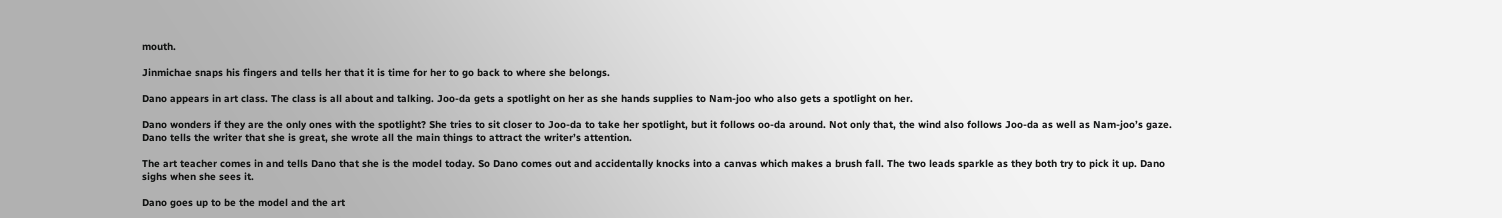mouth.

Jinmichae snaps his fingers and tells her that it is time for her to go back to where she belongs.

Dano appears in art class. The class is all about and talking. Joo-da gets a spotlight on her as she hands supplies to Nam-joo who also gets a spotlight on her.

Dano wonders if they are the only ones with the spotlight? She tries to sit closer to Joo-da to take her spotlight, but it follows oo-da around. Not only that, the wind also follows Joo-da as well as Nam-joo’s gaze. Dano tells the writer that she is great, she wrote all the main things to attract the writer’s attention.

The art teacher comes in and tells Dano that she is the model today. So Dano comes out and accidentally knocks into a canvas which makes a brush fall. The two leads sparkle as they both try to pick it up. Dano sighs when she sees it.

Dano goes up to be the model and the art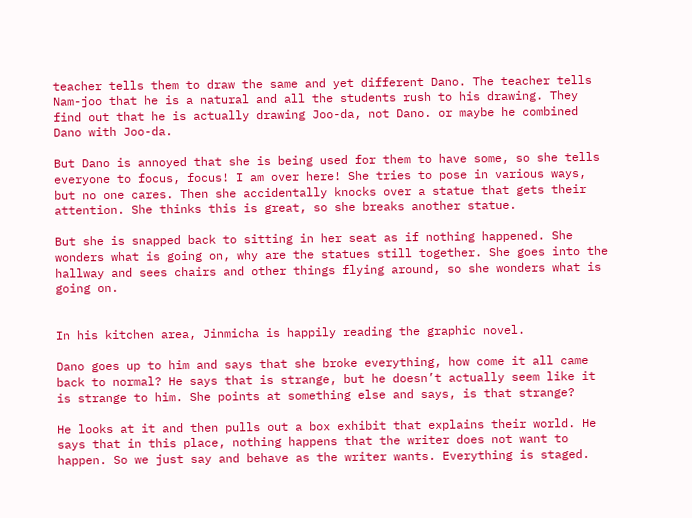teacher tells them to draw the same and yet different Dano. The teacher tells Nam-joo that he is a natural and all the students rush to his drawing. They find out that he is actually drawing Joo-da, not Dano. or maybe he combined Dano with Joo-da.

But Dano is annoyed that she is being used for them to have some, so she tells everyone to focus, focus! I am over here! She tries to pose in various ways, but no one cares. Then she accidentally knocks over a statue that gets their attention. She thinks this is great, so she breaks another statue.

But she is snapped back to sitting in her seat as if nothing happened. She wonders what is going on, why are the statues still together. She goes into the hallway and sees chairs and other things flying around, so she wonders what is going on.


In his kitchen area, Jinmicha is happily reading the graphic novel.

Dano goes up to him and says that she broke everything, how come it all came back to normal? He says that is strange, but he doesn’t actually seem like it is strange to him. She points at something else and says, is that strange?

He looks at it and then pulls out a box exhibit that explains their world. He says that in this place, nothing happens that the writer does not want to happen. So we just say and behave as the writer wants. Everything is staged.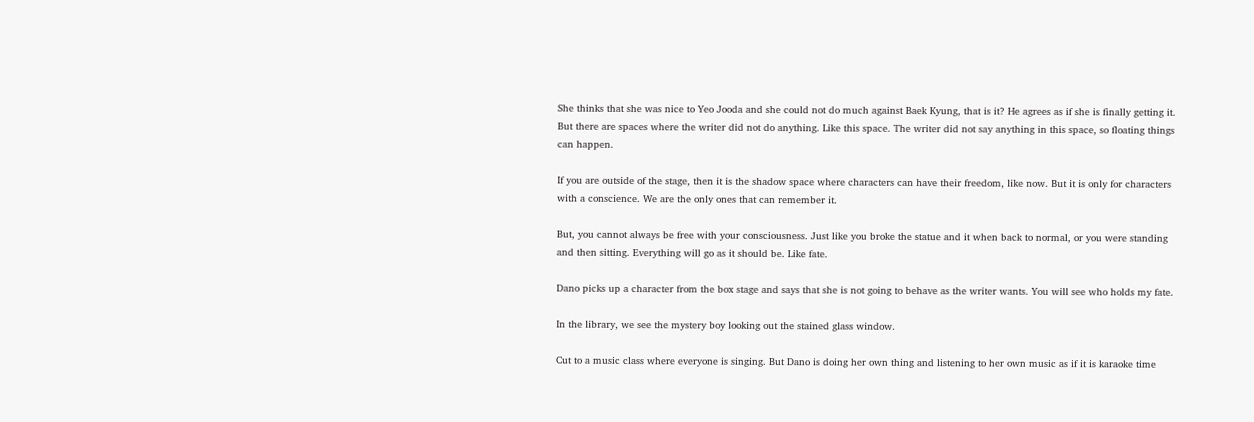She thinks that she was nice to Yeo Jooda and she could not do much against Baek Kyung, that is it? He agrees as if she is finally getting it. But there are spaces where the writer did not do anything. Like this space. The writer did not say anything in this space, so floating things can happen.

If you are outside of the stage, then it is the shadow space where characters can have their freedom, like now. But it is only for characters with a conscience. We are the only ones that can remember it.

But, you cannot always be free with your consciousness. Just like you broke the statue and it when back to normal, or you were standing and then sitting. Everything will go as it should be. Like fate.

Dano picks up a character from the box stage and says that she is not going to behave as the writer wants. You will see who holds my fate.

In the library, we see the mystery boy looking out the stained glass window.

Cut to a music class where everyone is singing. But Dano is doing her own thing and listening to her own music as if it is karaoke time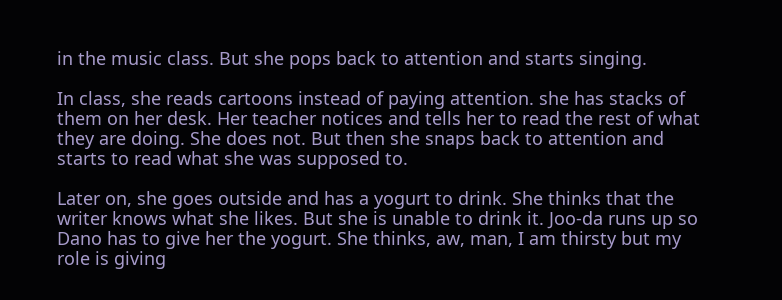in the music class. But she pops back to attention and starts singing.

In class, she reads cartoons instead of paying attention. she has stacks of them on her desk. Her teacher notices and tells her to read the rest of what they are doing. She does not. But then she snaps back to attention and starts to read what she was supposed to.

Later on, she goes outside and has a yogurt to drink. She thinks that the writer knows what she likes. But she is unable to drink it. Joo-da runs up so Dano has to give her the yogurt. She thinks, aw, man, I am thirsty but my role is giving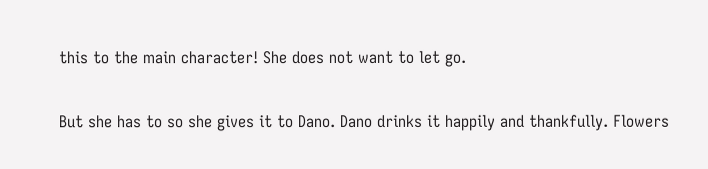this to the main character! She does not want to let go.

But she has to so she gives it to Dano. Dano drinks it happily and thankfully. Flowers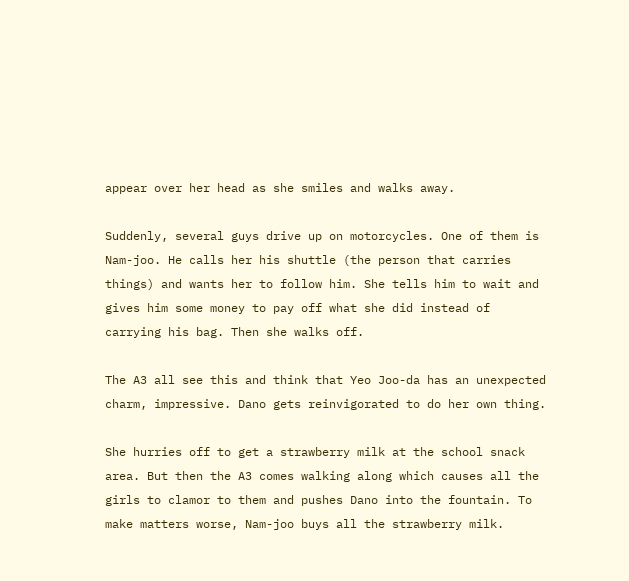appear over her head as she smiles and walks away.

Suddenly, several guys drive up on motorcycles. One of them is Nam-joo. He calls her his shuttle (the person that carries things) and wants her to follow him. She tells him to wait and gives him some money to pay off what she did instead of carrying his bag. Then she walks off.

The A3 all see this and think that Yeo Joo-da has an unexpected charm, impressive. Dano gets reinvigorated to do her own thing.

She hurries off to get a strawberry milk at the school snack area. But then the A3 comes walking along which causes all the girls to clamor to them and pushes Dano into the fountain. To make matters worse, Nam-joo buys all the strawberry milk.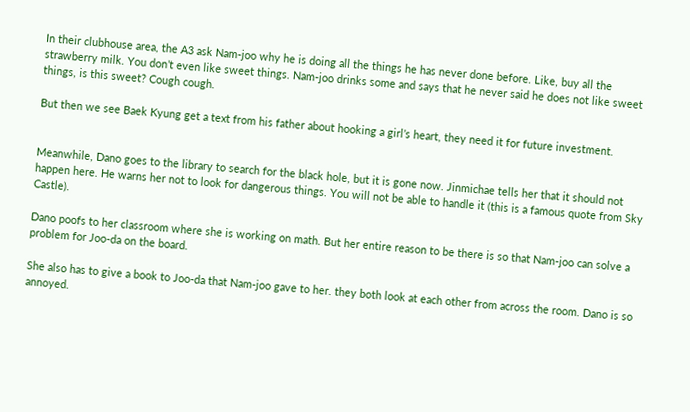In their clubhouse area, the A3 ask Nam-joo why he is doing all the things he has never done before. Like, buy all the strawberry milk. You don’t even like sweet things. Nam-joo drinks some and says that he never said he does not like sweet things, is this sweet? Cough cough.

But then we see Baek Kyung get a text from his father about hooking a girl’s heart, they need it for future investment.


Meanwhile, Dano goes to the library to search for the black hole, but it is gone now. Jinmichae tells her that it should not happen here. He warns her not to look for dangerous things. You will not be able to handle it (this is a famous quote from Sky Castle).

Dano poofs to her classroom where she is working on math. But her entire reason to be there is so that Nam-joo can solve a problem for Joo-da on the board.

She also has to give a book to Joo-da that Nam-joo gave to her. they both look at each other from across the room. Dano is so annoyed.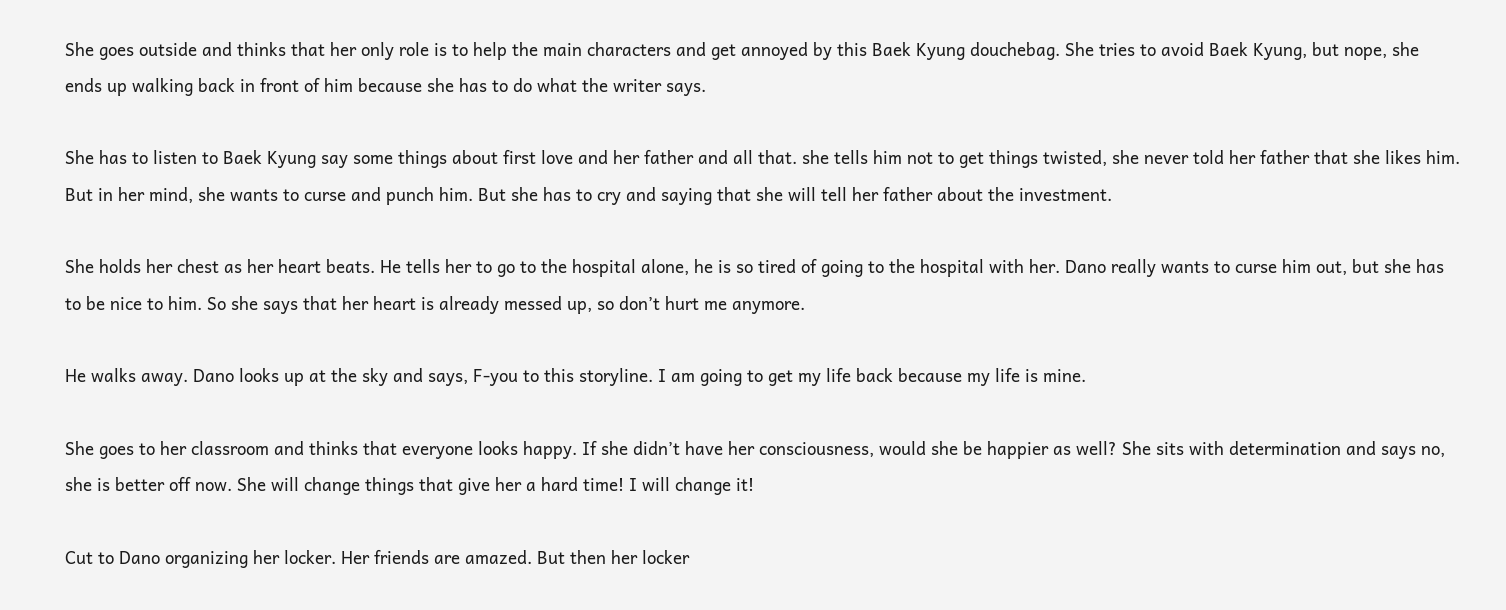She goes outside and thinks that her only role is to help the main characters and get annoyed by this Baek Kyung douchebag. She tries to avoid Baek Kyung, but nope, she ends up walking back in front of him because she has to do what the writer says.

She has to listen to Baek Kyung say some things about first love and her father and all that. she tells him not to get things twisted, she never told her father that she likes him. But in her mind, she wants to curse and punch him. But she has to cry and saying that she will tell her father about the investment.

She holds her chest as her heart beats. He tells her to go to the hospital alone, he is so tired of going to the hospital with her. Dano really wants to curse him out, but she has to be nice to him. So she says that her heart is already messed up, so don’t hurt me anymore.

He walks away. Dano looks up at the sky and says, F-you to this storyline. I am going to get my life back because my life is mine.

She goes to her classroom and thinks that everyone looks happy. If she didn’t have her consciousness, would she be happier as well? She sits with determination and says no, she is better off now. She will change things that give her a hard time! I will change it!

Cut to Dano organizing her locker. Her friends are amazed. But then her locker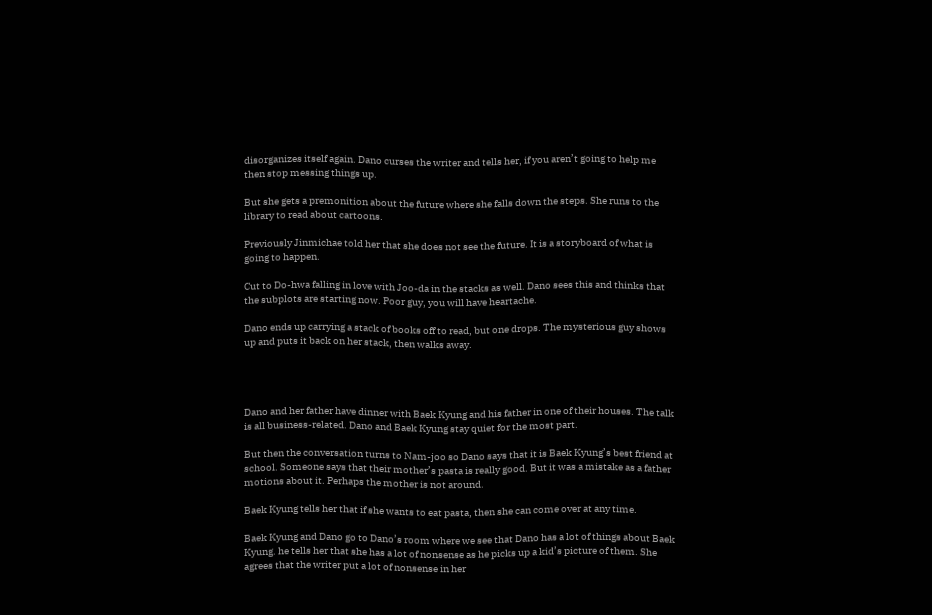disorganizes itself again. Dano curses the writer and tells her, if you aren’t going to help me then stop messing things up.

But she gets a premonition about the future where she falls down the steps. She runs to the library to read about cartoons.

Previously Jinmichae told her that she does not see the future. It is a storyboard of what is going to happen.

Cut to Do-hwa falling in love with Joo-da in the stacks as well. Dano sees this and thinks that the subplots are starting now. Poor guy, you will have heartache.

Dano ends up carrying a stack of books off to read, but one drops. The mysterious guy shows up and puts it back on her stack, then walks away.




Dano and her father have dinner with Baek Kyung and his father in one of their houses. The talk is all business-related. Dano and Baek Kyung stay quiet for the most part.

But then the conversation turns to Nam-joo so Dano says that it is Baek Kyung’s best friend at school. Someone says that their mother’s pasta is really good. But it was a mistake as a father motions about it. Perhaps the mother is not around.

Baek Kyung tells her that if she wants to eat pasta, then she can come over at any time.

Baek Kyung and Dano go to Dano’s room where we see that Dano has a lot of things about Baek Kyung. he tells her that she has a lot of nonsense as he picks up a kid’s picture of them. She agrees that the writer put a lot of nonsense in her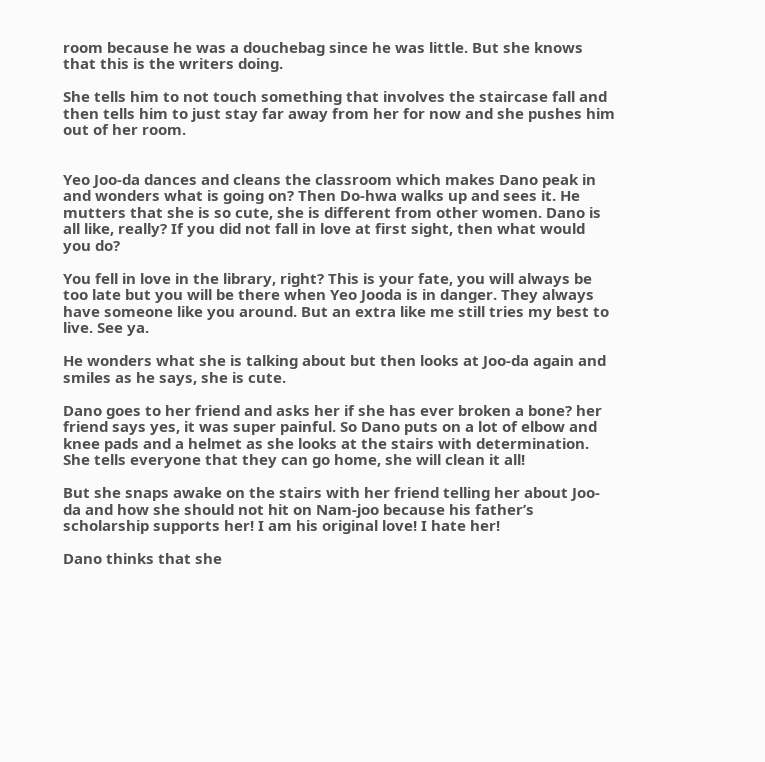room because he was a douchebag since he was little. But she knows that this is the writers doing.

She tells him to not touch something that involves the staircase fall and then tells him to just stay far away from her for now and she pushes him out of her room.


Yeo Joo-da dances and cleans the classroom which makes Dano peak in and wonders what is going on? Then Do-hwa walks up and sees it. He mutters that she is so cute, she is different from other women. Dano is all like, really? If you did not fall in love at first sight, then what would you do?

You fell in love in the library, right? This is your fate, you will always be too late but you will be there when Yeo Jooda is in danger. They always have someone like you around. But an extra like me still tries my best to live. See ya.

He wonders what she is talking about but then looks at Joo-da again and smiles as he says, she is cute.

Dano goes to her friend and asks her if she has ever broken a bone? her friend says yes, it was super painful. So Dano puts on a lot of elbow and knee pads and a helmet as she looks at the stairs with determination. She tells everyone that they can go home, she will clean it all!

But she snaps awake on the stairs with her friend telling her about Joo-da and how she should not hit on Nam-joo because his father’s scholarship supports her! I am his original love! I hate her!

Dano thinks that she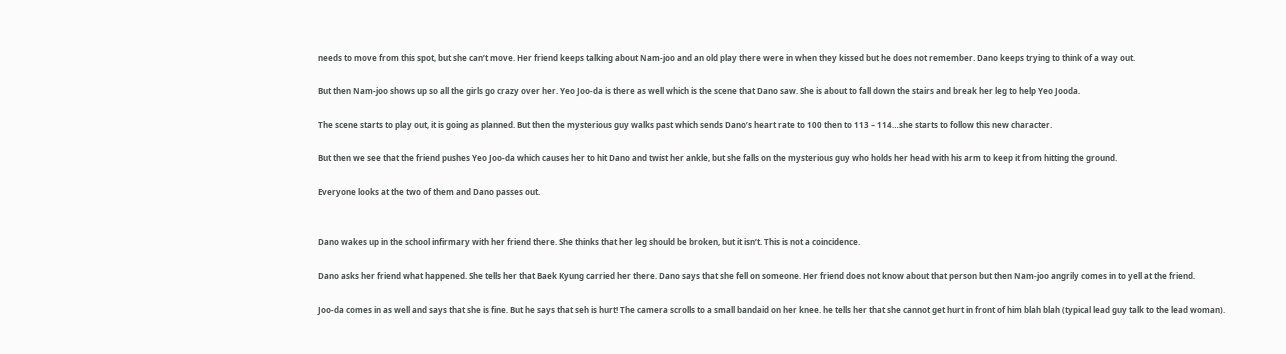needs to move from this spot, but she can’t move. Her friend keeps talking about Nam-joo and an old play there were in when they kissed but he does not remember. Dano keeps trying to think of a way out.

But then Nam-joo shows up so all the girls go crazy over her. Yeo Joo-da is there as well which is the scene that Dano saw. She is about to fall down the stairs and break her leg to help Yeo Jooda.

The scene starts to play out, it is going as planned. But then the mysterious guy walks past which sends Dano’s heart rate to 100 then to 113 – 114…she starts to follow this new character.

But then we see that the friend pushes Yeo Joo-da which causes her to hit Dano and twist her ankle, but she falls on the mysterious guy who holds her head with his arm to keep it from hitting the ground.

Everyone looks at the two of them and Dano passes out.


Dano wakes up in the school infirmary with her friend there. She thinks that her leg should be broken, but it isn’t. This is not a coincidence.

Dano asks her friend what happened. She tells her that Baek Kyung carried her there. Dano says that she fell on someone. Her friend does not know about that person but then Nam-joo angrily comes in to yell at the friend.

Joo-da comes in as well and says that she is fine. But he says that seh is hurt! The camera scrolls to a small bandaid on her knee. he tells her that she cannot get hurt in front of him blah blah (typical lead guy talk to the lead woman).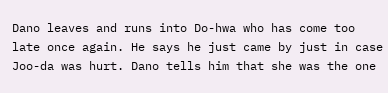Dano leaves and runs into Do-hwa who has come too late once again. He says he just came by just in case Joo-da was hurt. Dano tells him that she was the one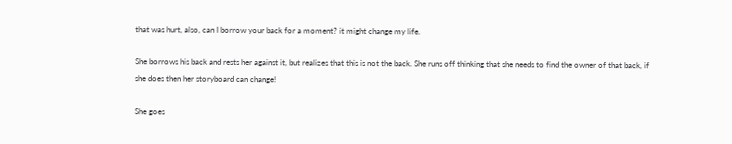that was hurt, also, can I borrow your back for a moment? it might change my life.

She borrows his back and rests her against it, but realizes that this is not the back. She runs off thinking that she needs to find the owner of that back, if she does then her storyboard can change!

She goes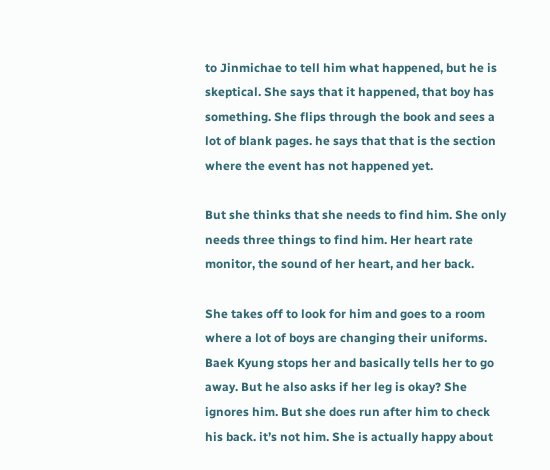to Jinmichae to tell him what happened, but he is skeptical. She says that it happened, that boy has something. She flips through the book and sees a lot of blank pages. he says that that is the section where the event has not happened yet.

But she thinks that she needs to find him. She only needs three things to find him. Her heart rate monitor, the sound of her heart, and her back.

She takes off to look for him and goes to a room where a lot of boys are changing their uniforms. Baek Kyung stops her and basically tells her to go away. But he also asks if her leg is okay? She ignores him. But she does run after him to check his back. it’s not him. She is actually happy about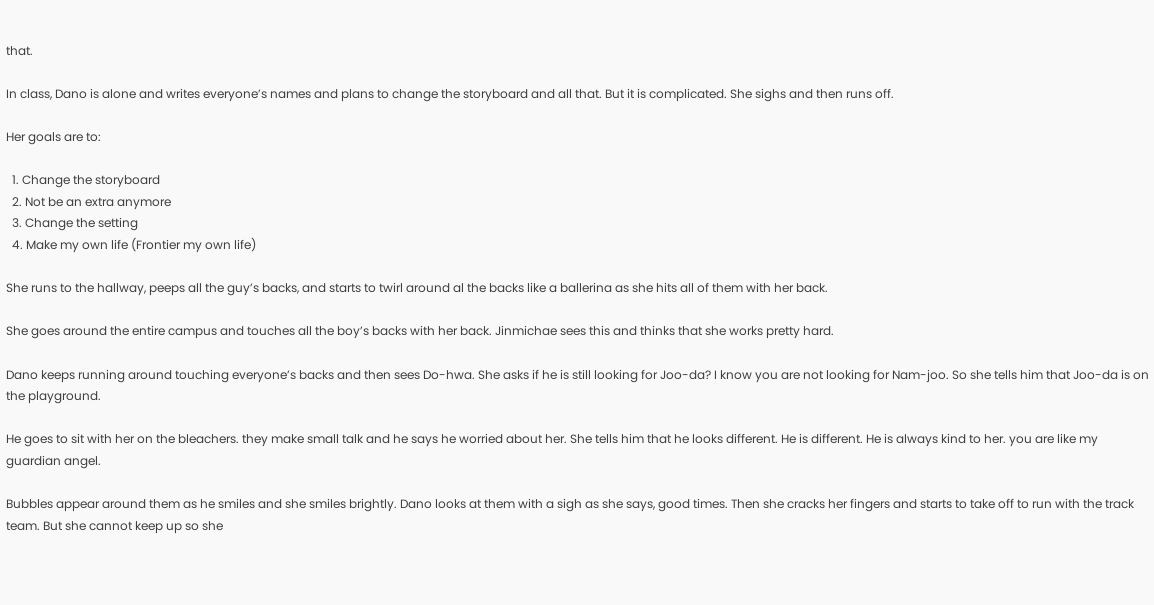that.

In class, Dano is alone and writes everyone’s names and plans to change the storyboard and all that. But it is complicated. She sighs and then runs off.

Her goals are to:

  1. Change the storyboard
  2. Not be an extra anymore
  3. Change the setting
  4. Make my own life (Frontier my own life)

She runs to the hallway, peeps all the guy’s backs, and starts to twirl around al the backs like a ballerina as she hits all of them with her back.

She goes around the entire campus and touches all the boy’s backs with her back. Jinmichae sees this and thinks that she works pretty hard.

Dano keeps running around touching everyone’s backs and then sees Do-hwa. She asks if he is still looking for Joo-da? I know you are not looking for Nam-joo. So she tells him that Joo-da is on the playground.

He goes to sit with her on the bleachers. they make small talk and he says he worried about her. She tells him that he looks different. He is different. He is always kind to her. you are like my guardian angel.

Bubbles appear around them as he smiles and she smiles brightly. Dano looks at them with a sigh as she says, good times. Then she cracks her fingers and starts to take off to run with the track team. But she cannot keep up so she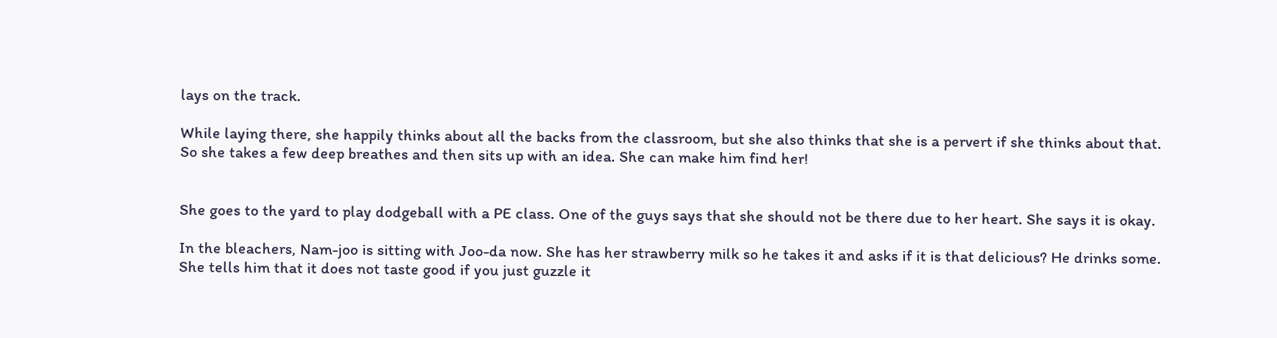lays on the track.

While laying there, she happily thinks about all the backs from the classroom, but she also thinks that she is a pervert if she thinks about that. So she takes a few deep breathes and then sits up with an idea. She can make him find her!


She goes to the yard to play dodgeball with a PE class. One of the guys says that she should not be there due to her heart. She says it is okay.

In the bleachers, Nam-joo is sitting with Joo-da now. She has her strawberry milk so he takes it and asks if it is that delicious? He drinks some. She tells him that it does not taste good if you just guzzle it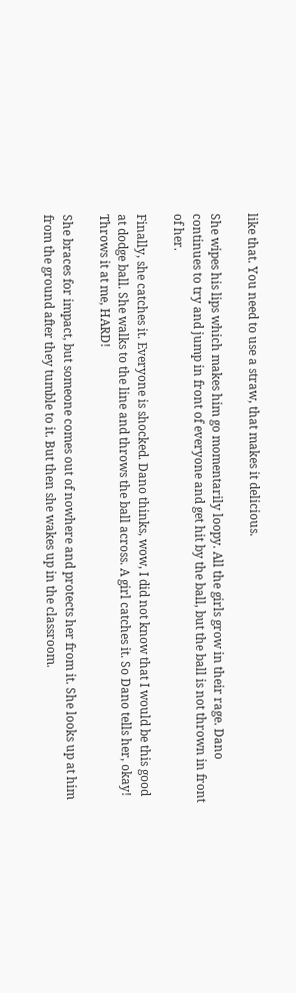like that. You need to use a straw, that makes it delicious.

She wipes his lips which makes him go momentarily loopy. All the girls grow in their rage. Dano continues to try and jump in front of everyone and get hit by the ball, but the ball is not thrown in front of her.

Finally, she catches it. Everyone is shocked. Dano thinks, wow, I did not know that I would be this good at dodge ball. She walks to the line and throws the ball across. A girl catches it. So Dano tells her, okay! Throws it at me, HARD!

She braces for impact, but someone comes out of nowhere and protects her from it. She looks up at him from the ground after they tumble to it. But then she wakes up in the classroom.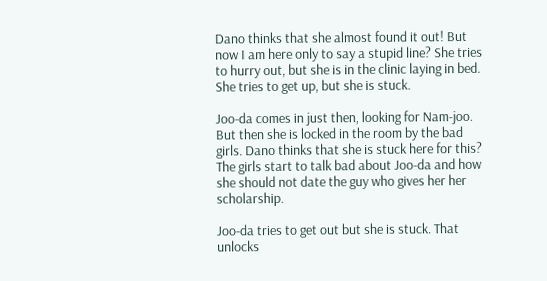Dano thinks that she almost found it out! But now I am here only to say a stupid line? She tries to hurry out, but she is in the clinic laying in bed. She tries to get up, but she is stuck.

Joo-da comes in just then, looking for Nam-joo. But then she is locked in the room by the bad girls. Dano thinks that she is stuck here for this? The girls start to talk bad about Joo-da and how she should not date the guy who gives her her scholarship.

Joo-da tries to get out but she is stuck. That unlocks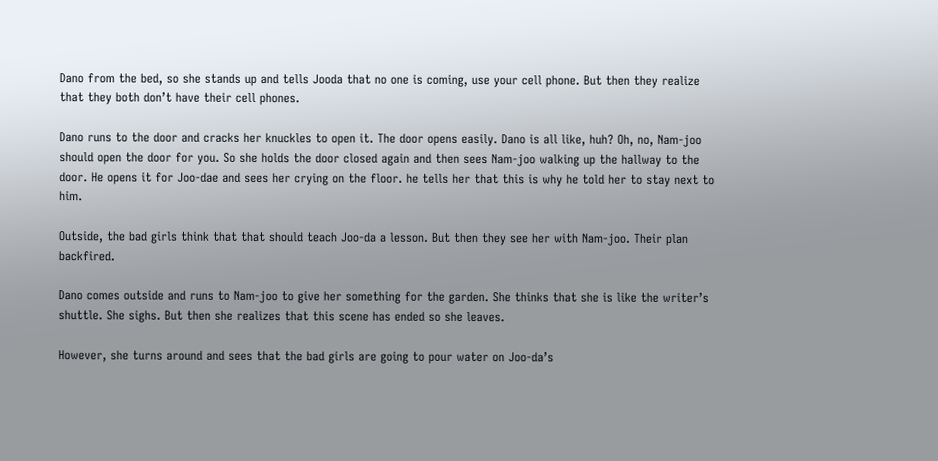Dano from the bed, so she stands up and tells Jooda that no one is coming, use your cell phone. But then they realize that they both don’t have their cell phones.

Dano runs to the door and cracks her knuckles to open it. The door opens easily. Dano is all like, huh? Oh, no, Nam-joo should open the door for you. So she holds the door closed again and then sees Nam-joo walking up the hallway to the door. He opens it for Joo-dae and sees her crying on the floor. he tells her that this is why he told her to stay next to him.

Outside, the bad girls think that that should teach Joo-da a lesson. But then they see her with Nam-joo. Their plan backfired.

Dano comes outside and runs to Nam-joo to give her something for the garden. She thinks that she is like the writer’s shuttle. She sighs. But then she realizes that this scene has ended so she leaves.

However, she turns around and sees that the bad girls are going to pour water on Joo-da’s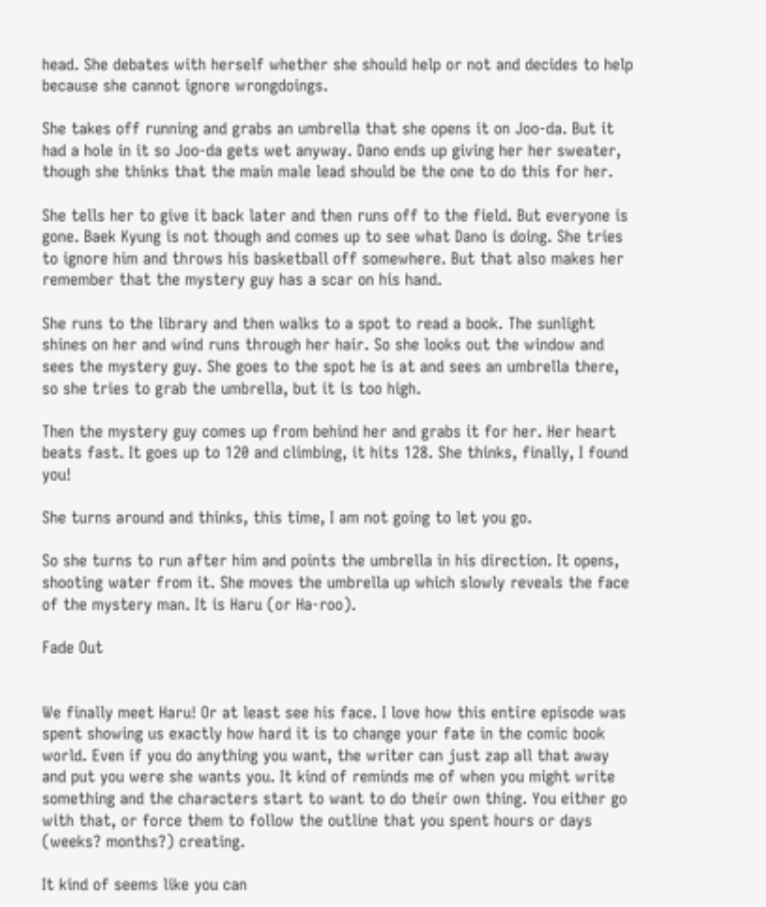head. She debates with herself whether she should help or not and decides to help because she cannot ignore wrongdoings.

She takes off running and grabs an umbrella that she opens it on Joo-da. But it had a hole in it so Joo-da gets wet anyway. Dano ends up giving her her sweater, though she thinks that the main male lead should be the one to do this for her.

She tells her to give it back later and then runs off to the field. But everyone is gone. Baek Kyung is not though and comes up to see what Dano is doing. She tries to ignore him and throws his basketball off somewhere. But that also makes her remember that the mystery guy has a scar on his hand.

She runs to the library and then walks to a spot to read a book. The sunlight shines on her and wind runs through her hair. So she looks out the window and sees the mystery guy. She goes to the spot he is at and sees an umbrella there, so she tries to grab the umbrella, but it is too high.

Then the mystery guy comes up from behind her and grabs it for her. Her heart beats fast. It goes up to 120 and climbing, it hits 128. She thinks, finally, I found you!

She turns around and thinks, this time, I am not going to let you go.

So she turns to run after him and points the umbrella in his direction. It opens, shooting water from it. She moves the umbrella up which slowly reveals the face of the mystery man. It is Haru (or Ha-roo).

Fade Out


We finally meet Haru! Or at least see his face. I love how this entire episode was spent showing us exactly how hard it is to change your fate in the comic book world. Even if you do anything you want, the writer can just zap all that away and put you were she wants you. It kind of reminds me of when you might write something and the characters start to want to do their own thing. You either go with that, or force them to follow the outline that you spent hours or days (weeks? months?) creating.

It kind of seems like you can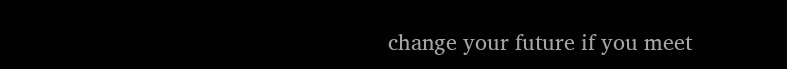change your future if you meet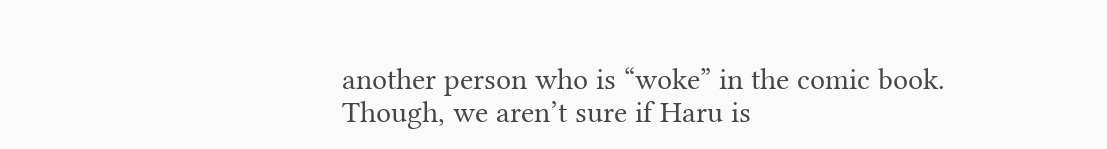another person who is “woke” in the comic book. Though, we aren’t sure if Haru is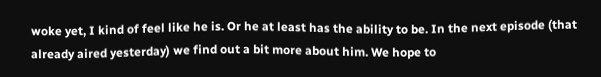woke yet, I kind of feel like he is. Or he at least has the ability to be. In the next episode (that already aired yesterday) we find out a bit more about him. We hope to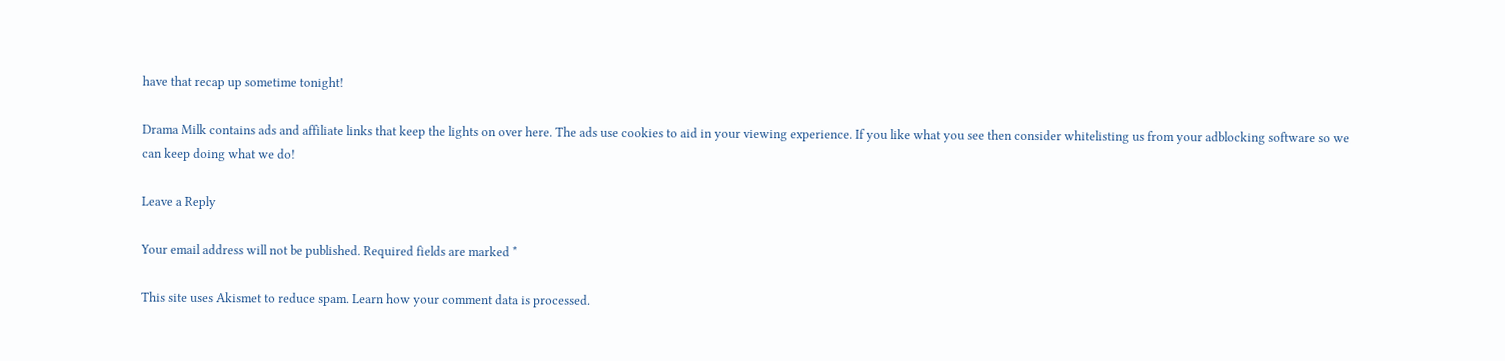have that recap up sometime tonight!

Drama Milk contains ads and affiliate links that keep the lights on over here. The ads use cookies to aid in your viewing experience. If you like what you see then consider whitelisting us from your adblocking software so we can keep doing what we do!

Leave a Reply

Your email address will not be published. Required fields are marked *

This site uses Akismet to reduce spam. Learn how your comment data is processed.